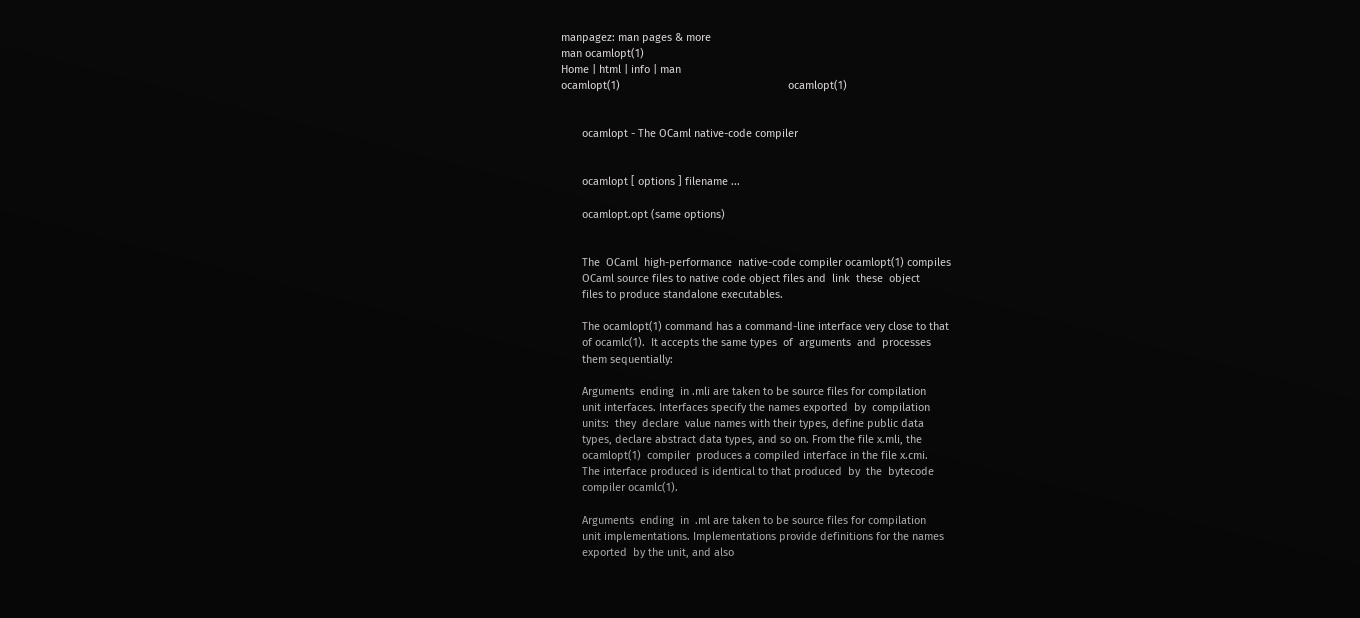manpagez: man pages & more
man ocamlopt(1)
Home | html | info | man
ocamlopt(1)                                                        ocamlopt(1)


       ocamlopt - The OCaml native-code compiler


       ocamlopt [ options ] filename ...

       ocamlopt.opt (same options)


       The  OCaml  high-performance  native-code compiler ocamlopt(1) compiles
       OCaml source files to native code object files and  link  these  object
       files to produce standalone executables.

       The ocamlopt(1) command has a command-line interface very close to that
       of ocamlc(1).  It accepts the same types  of  arguments  and  processes
       them sequentially:

       Arguments  ending  in .mli are taken to be source files for compilation
       unit interfaces. Interfaces specify the names exported  by  compilation
       units:  they  declare  value names with their types, define public data
       types, declare abstract data types, and so on. From the file x.mli, the
       ocamlopt(1)  compiler  produces a compiled interface in the file x.cmi.
       The interface produced is identical to that produced  by  the  bytecode
       compiler ocamlc(1).

       Arguments  ending  in  .ml are taken to be source files for compilation
       unit implementations. Implementations provide definitions for the names
       exported  by the unit, and also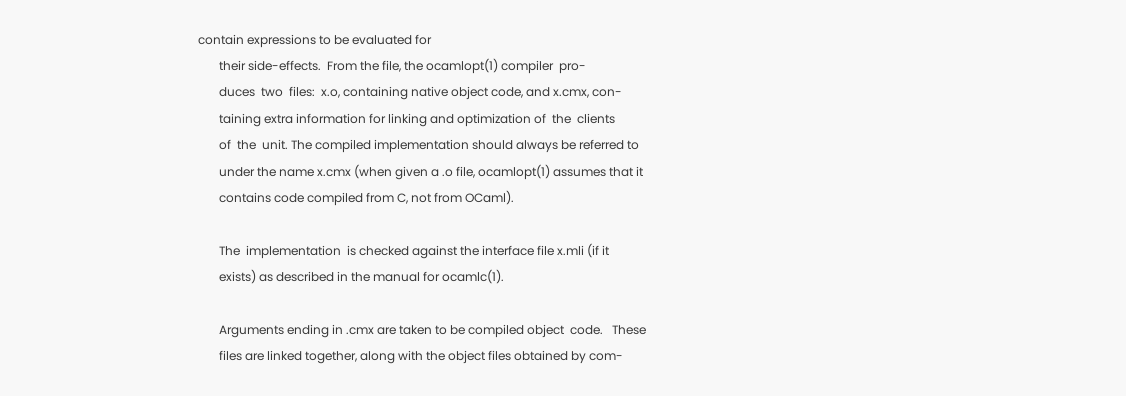contain expressions to be evaluated for
       their side-effects.  From the file, the ocamlopt(1) compiler  pro-
       duces  two  files:  x.o, containing native object code, and x.cmx, con-
       taining extra information for linking and optimization of  the  clients
       of  the  unit. The compiled implementation should always be referred to
       under the name x.cmx (when given a .o file, ocamlopt(1) assumes that it
       contains code compiled from C, not from OCaml).

       The  implementation  is checked against the interface file x.mli (if it
       exists) as described in the manual for ocamlc(1).

       Arguments ending in .cmx are taken to be compiled object  code.   These
       files are linked together, along with the object files obtained by com-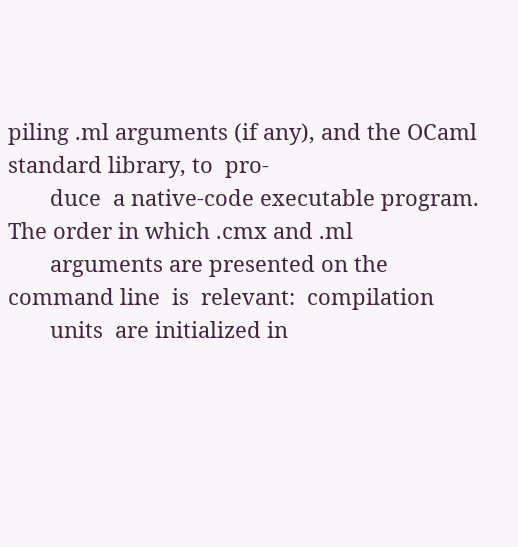piling .ml arguments (if any), and the OCaml standard library, to  pro-
       duce  a native-code executable program. The order in which .cmx and .ml
       arguments are presented on the command line  is  relevant:  compilation
       units  are initialized in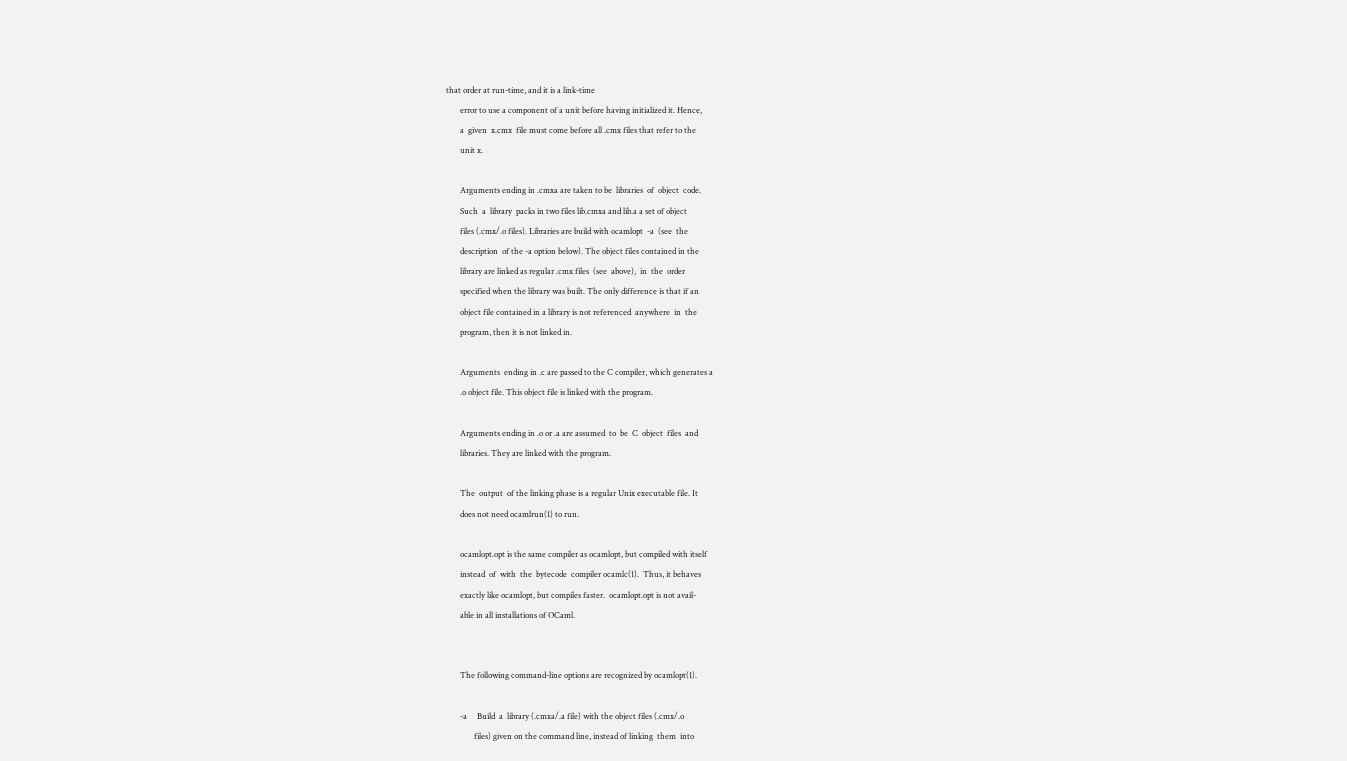that order at run-time, and it is a link-time
       error to use a component of a unit before having initialized it. Hence,
       a  given  x.cmx  file must come before all .cmx files that refer to the
       unit x.

       Arguments ending in .cmxa are taken to be  libraries  of  object  code.
       Such  a  library  packs in two files lib.cmxa and lib.a a set of object
       files (.cmx/.o files). Libraries are build with ocamlopt  -a  (see  the
       description  of the -a option below). The object files contained in the
       library are linked as regular .cmx files  (see  above),  in  the  order
       specified when the library was built. The only difference is that if an
       object file contained in a library is not referenced  anywhere  in  the
       program, then it is not linked in.

       Arguments  ending in .c are passed to the C compiler, which generates a
       .o object file. This object file is linked with the program.

       Arguments ending in .o or .a are assumed  to  be  C  object  files  and
       libraries. They are linked with the program.

       The  output  of the linking phase is a regular Unix executable file. It
       does not need ocamlrun(1) to run.

       ocamlopt.opt is the same compiler as ocamlopt, but compiled with itself
       instead  of  with  the  bytecode  compiler ocamlc(1).  Thus, it behaves
       exactly like ocamlopt, but compiles faster.  ocamlopt.opt is not avail-
       able in all installations of OCaml.


       The following command-line options are recognized by ocamlopt(1).

       -a     Build  a  library (.cmxa/.a file) with the object files (.cmx/.o
              files) given on the command line, instead of linking  them  into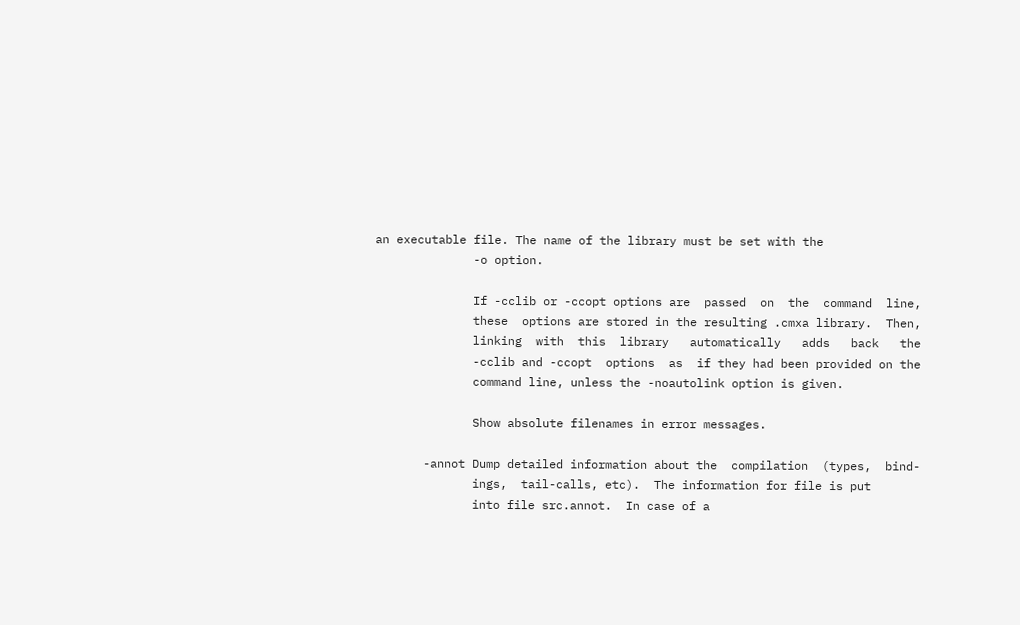an executable file. The name of the library must be set with the
              -o option.

              If -cclib or -ccopt options are  passed  on  the  command  line,
              these  options are stored in the resulting .cmxa library.  Then,
              linking  with  this  library   automatically   adds   back   the
              -cclib and -ccopt  options  as  if they had been provided on the
              command line, unless the -noautolink option is given.

              Show absolute filenames in error messages.

       -annot Dump detailed information about the  compilation  (types,  bind-
              ings,  tail-calls, etc).  The information for file is put
              into file src.annot.  In case of a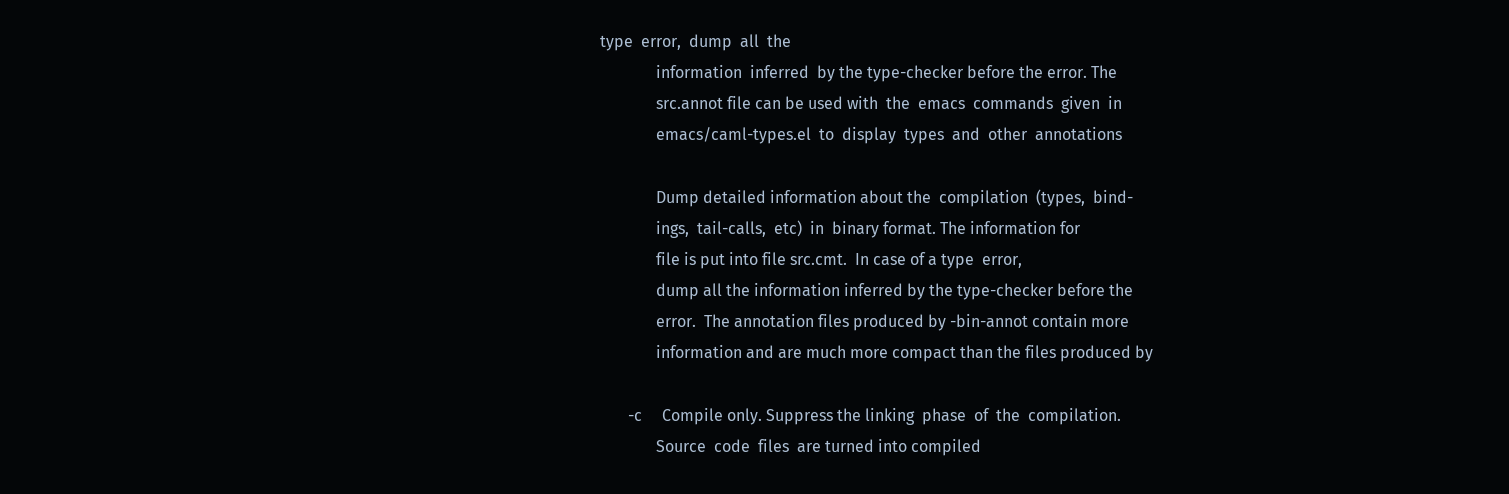type  error,  dump  all  the
              information  inferred  by the type-checker before the error. The
              src.annot file can be used with  the  emacs  commands  given  in
              emacs/caml-types.el  to  display  types  and  other  annotations

              Dump detailed information about the  compilation  (types,  bind-
              ings,  tail-calls,  etc)  in  binary format. The information for
              file is put into file src.cmt.  In case of a type  error,
              dump all the information inferred by the type-checker before the
              error.  The annotation files produced by -bin-annot contain more
              information and are much more compact than the files produced by

       -c     Compile only. Suppress the linking  phase  of  the  compilation.
              Source  code  files  are turned into compiled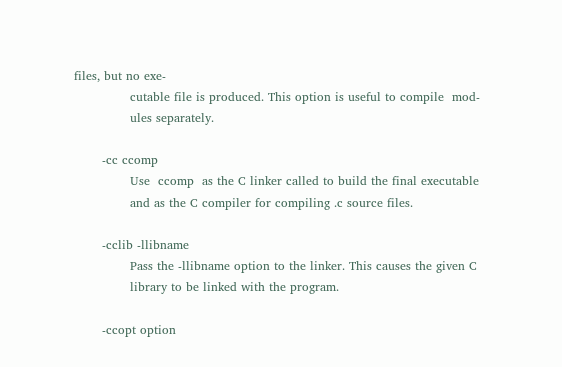files, but no exe-
              cutable file is produced. This option is useful to compile  mod-
              ules separately.

       -cc ccomp
              Use  ccomp  as the C linker called to build the final executable
              and as the C compiler for compiling .c source files.

       -cclib -llibname
              Pass the -llibname option to the linker. This causes the given C
              library to be linked with the program.

       -ccopt option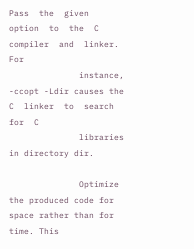Pass  the  given  option  to  the  C  compiler  and  linker. For
              instance, -ccopt -Ldir causes the  C  linker  to  search  for  C
              libraries in directory dir.

              Optimize  the produced code for space rather than for time. This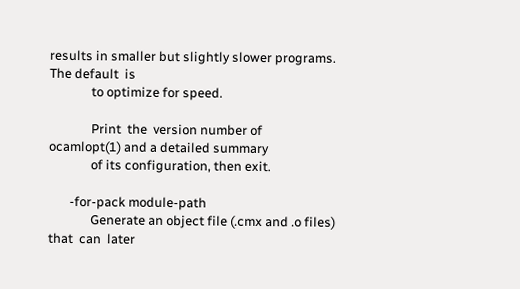results in smaller but slightly slower programs. The default  is
              to optimize for speed.

              Print  the  version number of ocamlopt(1) and a detailed summary
              of its configuration, then exit.

       -for-pack module-path
              Generate an object file (.cmx and .o files) that  can  later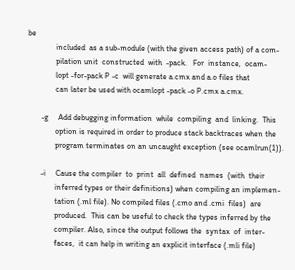be
              included  as a sub-module (with the given access path) of a com-
              pilation unit  constructed  with  -pack.   For  instance,  ocam-
              lopt -for-pack P -c  will generate a.cmx and a.o files that
              can later be used with ocamlopt -pack -o P.cmx a.cmx.

       -g     Add debugging information  while  compiling  and  linking.  This
              option is required in order to produce stack backtraces when the
              program terminates on an uncaught exception (see ocamlrun(1)).

       -i     Cause the compiler  to  print  all  defined  names  (with  their
              inferred types or their definitions) when compiling an implemen-
              tation (.ml file). No compiled files (.cmo and .cmi  files)  are
              produced.  This can be useful to check the types inferred by the
              compiler. Also, since the output follows the  syntax  of  inter-
              faces,  it can help in writing an explicit interface (.mli file)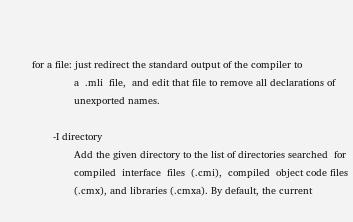for a file: just redirect the standard output of the compiler to
              a  .mli  file,  and edit that file to remove all declarations of
              unexported names.

       -I directory
              Add the given directory to the list of directories searched  for
              compiled  interface  files  (.cmi),  compiled  object code files
              (.cmx), and libraries (.cmxa). By default, the current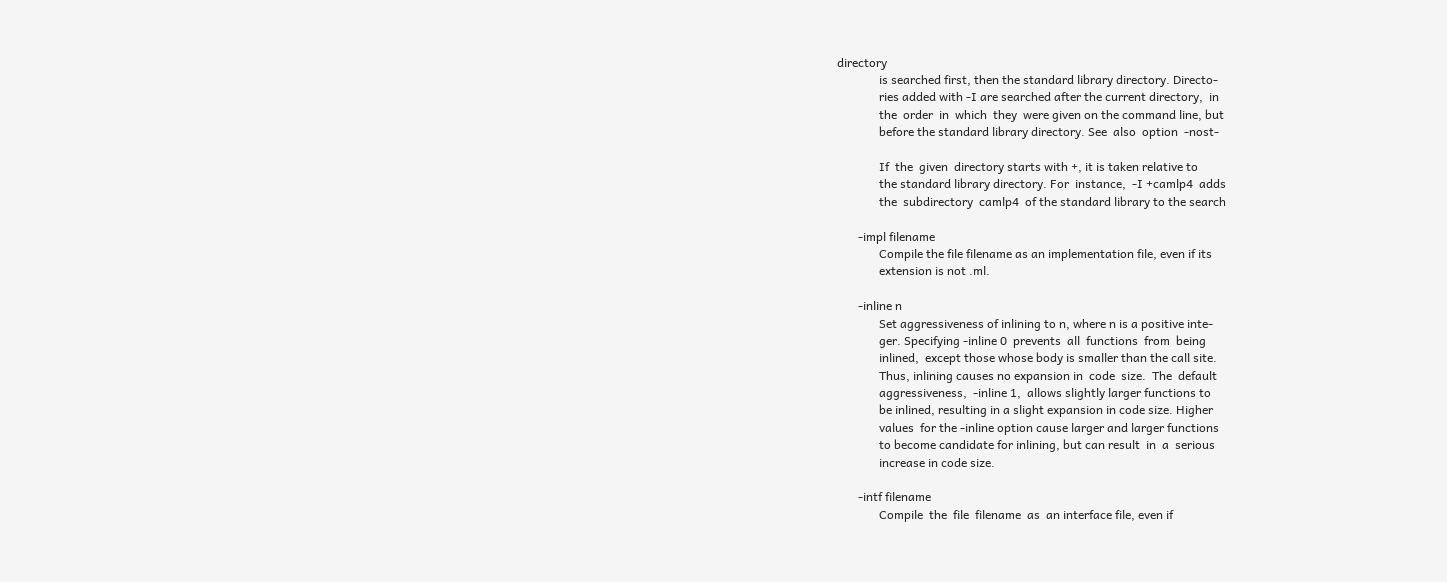directory
              is searched first, then the standard library directory. Directo-
              ries added with -I are searched after the current directory,  in
              the  order  in  which  they  were given on the command line, but
              before the standard library directory. See  also  option  -nost-

              If  the  given  directory starts with +, it is taken relative to
              the standard library directory. For  instance,  -I +camlp4  adds
              the  subdirectory  camlp4  of the standard library to the search

       -impl filename
              Compile the file filename as an implementation file, even if its
              extension is not .ml.

       -inline n
              Set aggressiveness of inlining to n, where n is a positive inte-
              ger. Specifying -inline 0  prevents  all  functions  from  being
              inlined,  except those whose body is smaller than the call site.
              Thus, inlining causes no expansion in  code  size.  The  default
              aggressiveness,  -inline 1,  allows slightly larger functions to
              be inlined, resulting in a slight expansion in code size. Higher
              values  for the -inline option cause larger and larger functions
              to become candidate for inlining, but can result  in  a  serious
              increase in code size.

       -intf filename
              Compile  the  file  filename  as  an interface file, even if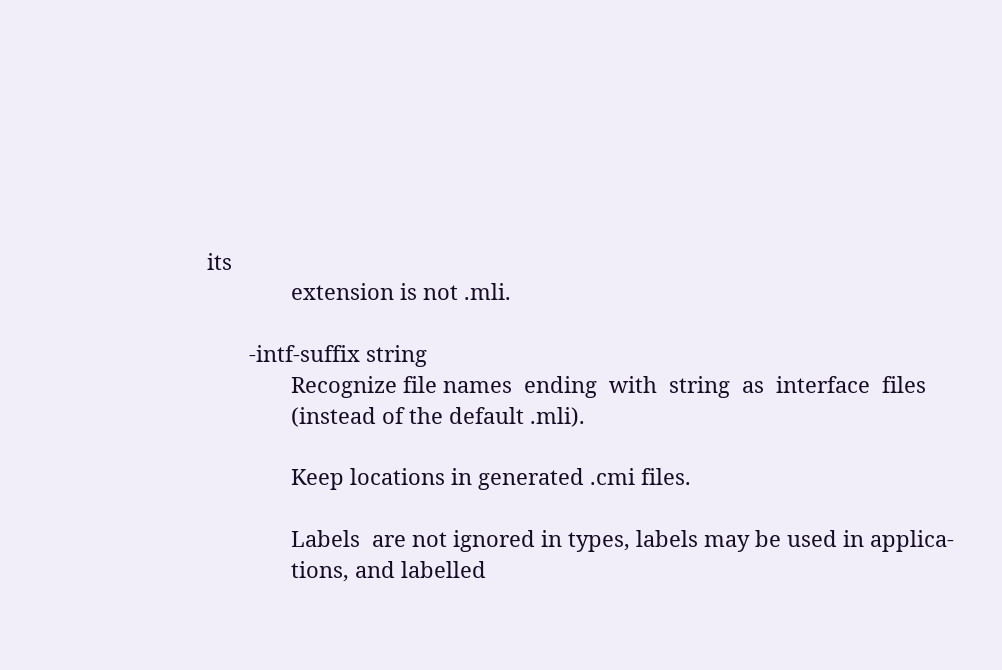its
              extension is not .mli.

       -intf-suffix string
              Recognize file names  ending  with  string  as  interface  files
              (instead of the default .mli).

              Keep locations in generated .cmi files.

              Labels  are not ignored in types, labels may be used in applica-
              tions, and labelled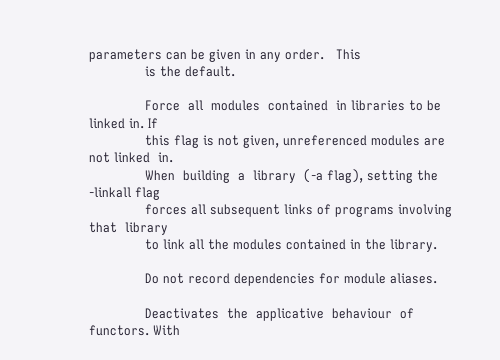parameters can be given in any order.   This
              is the default.

              Force  all  modules  contained  in libraries to be linked in. If
              this flag is not given, unreferenced modules are not linked  in.
              When  building  a  library  (-a flag), setting the -linkall flag
              forces all subsequent links of programs involving  that  library
              to link all the modules contained in the library.

              Do not record dependencies for module aliases.

              Deactivates  the  applicative  behaviour  of functors. With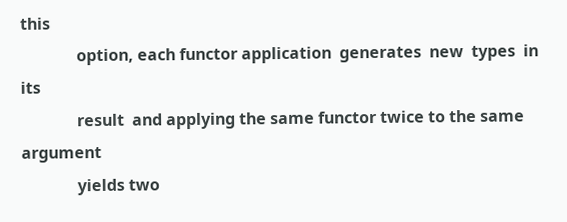this
              option, each functor application  generates  new  types  in  its
              result  and applying the same functor twice to the same argument
              yields two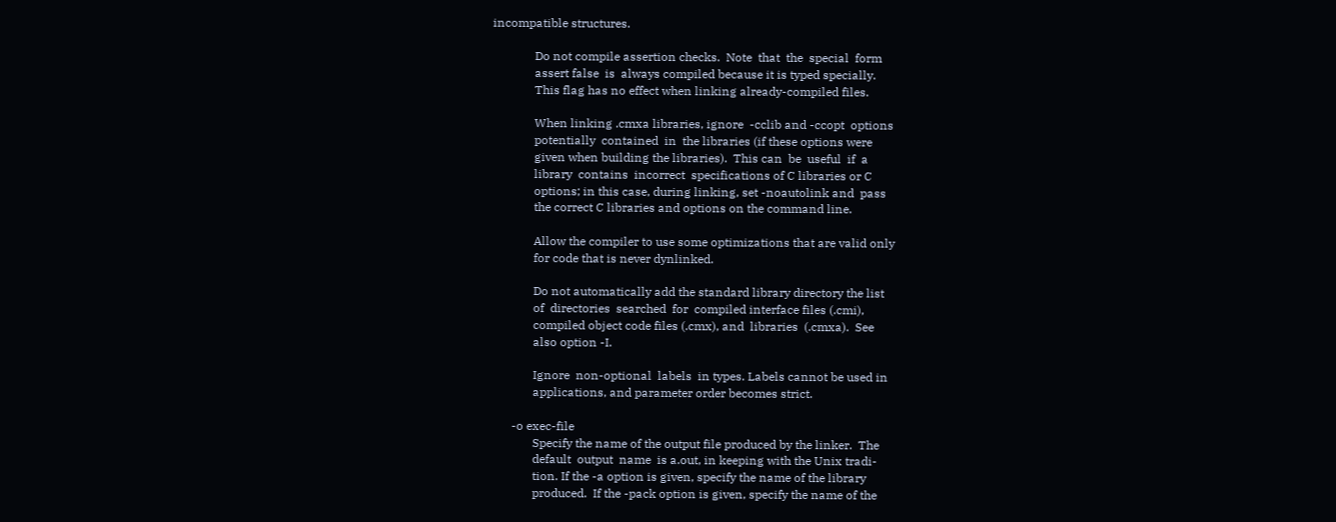incompatible structures.

              Do not compile assertion checks.  Note  that  the  special  form
              assert false  is  always compiled because it is typed specially.
              This flag has no effect when linking already-compiled files.

              When linking .cmxa libraries, ignore  -cclib and -ccopt  options
              potentially  contained  in  the libraries (if these options were
              given when building the libraries).  This can  be  useful  if  a
              library  contains  incorrect  specifications of C libraries or C
              options; in this case, during linking, set -noautolink and  pass
              the correct C libraries and options on the command line.

              Allow the compiler to use some optimizations that are valid only
              for code that is never dynlinked.

              Do not automatically add the standard library directory the list
              of  directories  searched  for  compiled interface files (.cmi),
              compiled object code files (.cmx), and  libraries  (.cmxa).  See
              also option -I.

              Ignore  non-optional  labels  in types. Labels cannot be used in
              applications, and parameter order becomes strict.

       -o exec-file
              Specify the name of the output file produced by the linker.  The
              default  output  name  is a.out, in keeping with the Unix tradi-
              tion. If the -a option is given, specify the name of the library
              produced.  If the -pack option is given, specify the name of the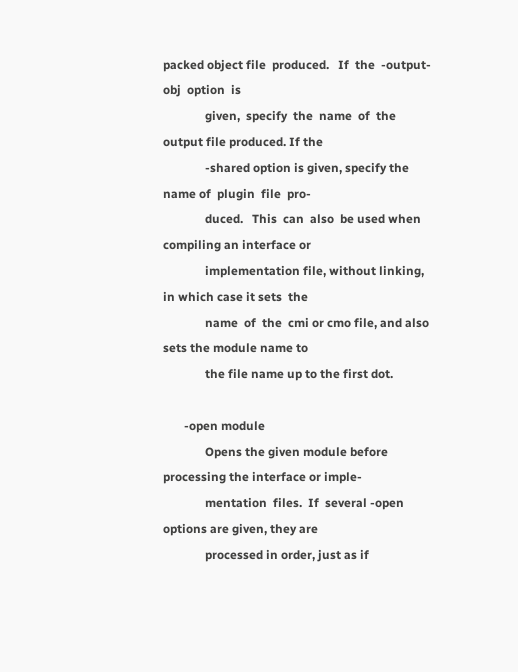packed object file  produced.   If  the  -output-obj  option  is
              given,  specify  the  name  of  the output file produced. If the
              -shared option is given, specify the name of  plugin  file  pro-
              duced.   This  can  also  be used when compiling an interface or
              implementation file, without linking, in which case it sets  the
              name  of  the  cmi or cmo file, and also sets the module name to
              the file name up to the first dot.

       -open module
              Opens the given module before processing the interface or imple-
              mentation  files.  If  several -open options are given, they are
              processed in order, just as if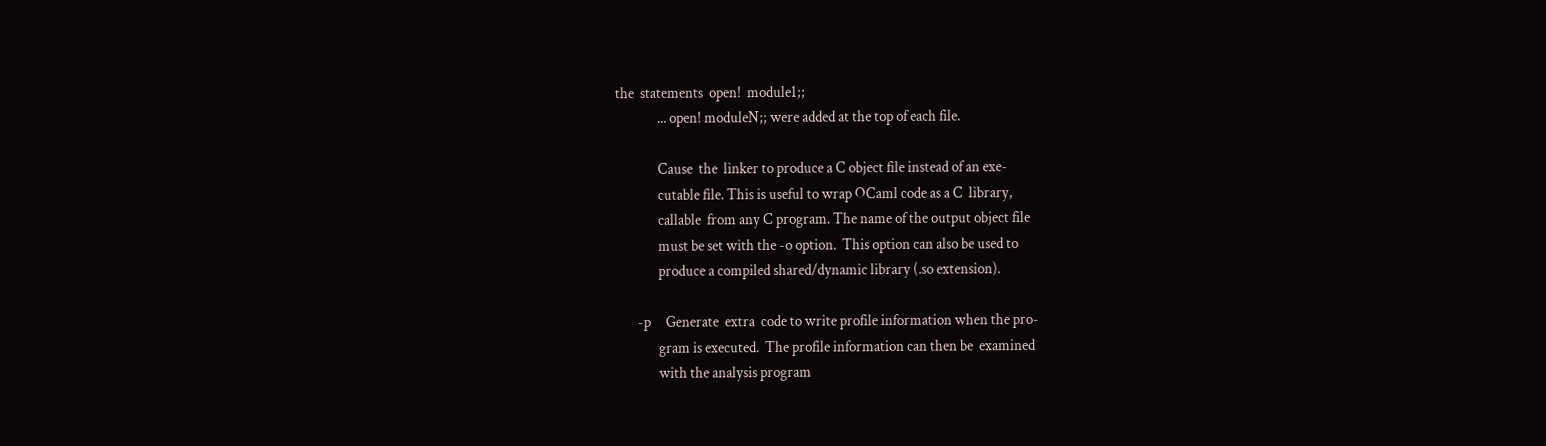the  statements  open!  module1;;
              ... open! moduleN;; were added at the top of each file.

              Cause  the  linker to produce a C object file instead of an exe-
              cutable file. This is useful to wrap OCaml code as a C  library,
              callable  from any C program. The name of the output object file
              must be set with the -o option.  This option can also be used to
              produce a compiled shared/dynamic library (.so extension).

       -p     Generate  extra  code to write profile information when the pro-
              gram is executed.  The profile information can then be  examined
              with the analysis program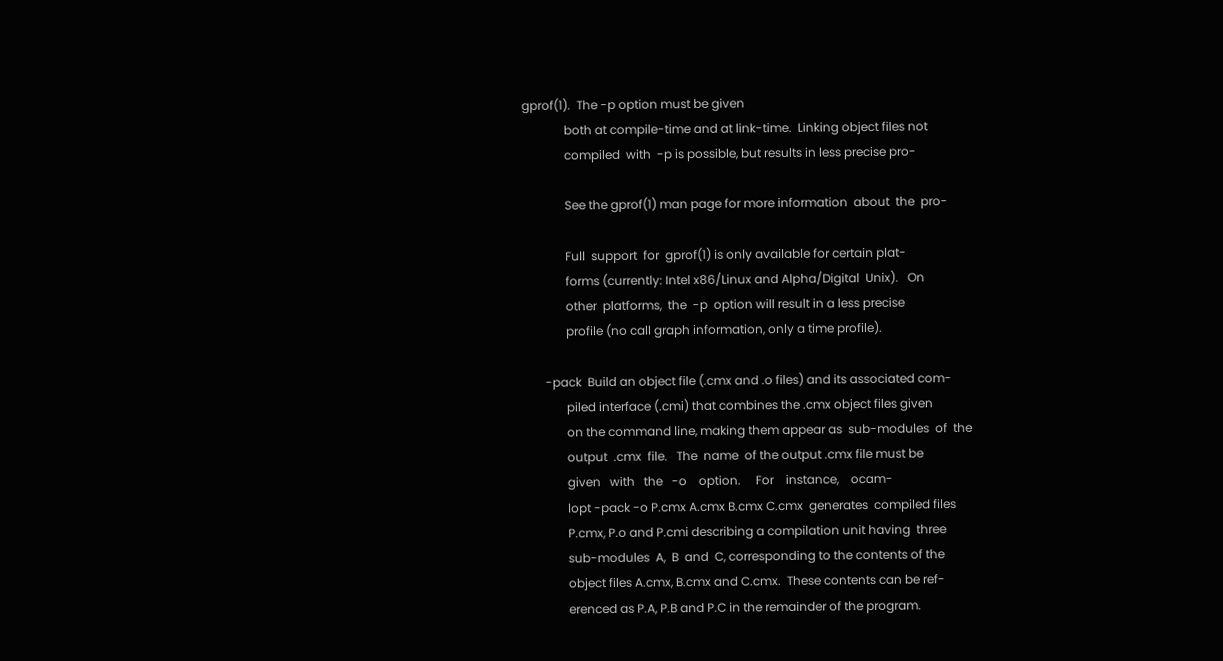gprof(1).  The -p option must be given
              both at compile-time and at link-time.  Linking object files not
              compiled  with  -p is possible, but results in less precise pro-

              See the gprof(1) man page for more information  about  the  pro-

              Full  support  for  gprof(1) is only available for certain plat-
              forms (currently: Intel x86/Linux and Alpha/Digital  Unix).   On
              other  platforms,  the  -p  option will result in a less precise
              profile (no call graph information, only a time profile).

       -pack  Build an object file (.cmx and .o files) and its associated com-
              piled interface (.cmi) that combines the .cmx object files given
              on the command line, making them appear as  sub-modules  of  the
              output  .cmx  file.   The  name  of the output .cmx file must be
              given   with   the   -o    option.     For    instance,    ocam-
              lopt -pack -o P.cmx A.cmx B.cmx C.cmx  generates  compiled files
              P.cmx, P.o and P.cmi describing a compilation unit having  three
              sub-modules  A,  B  and  C, corresponding to the contents of the
              object files A.cmx, B.cmx and C.cmx.  These contents can be ref-
              erenced as P.A, P.B and P.C in the remainder of the program.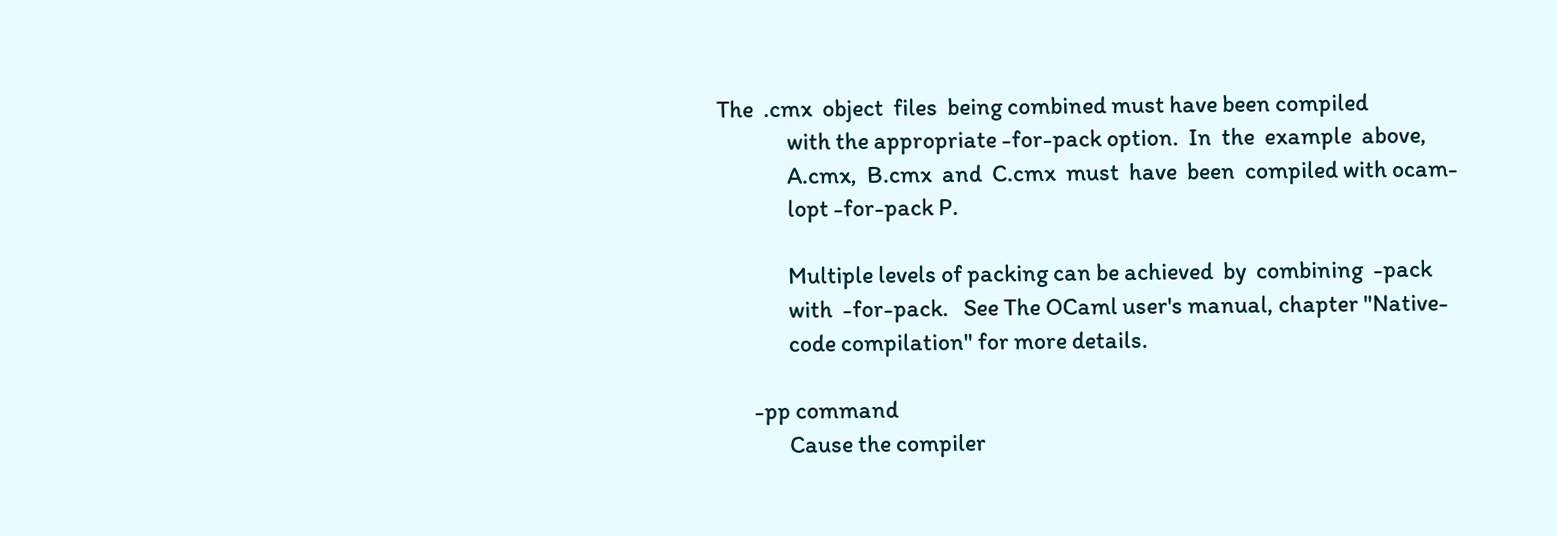The  .cmx  object  files  being combined must have been compiled
              with the appropriate -for-pack option.  In  the  example  above,
              A.cmx,  B.cmx  and  C.cmx  must  have  been  compiled with ocam-
              lopt -for-pack P.

              Multiple levels of packing can be achieved  by  combining  -pack
              with  -for-pack.   See The OCaml user's manual, chapter "Native-
              code compilation" for more details.

       -pp command
              Cause the compiler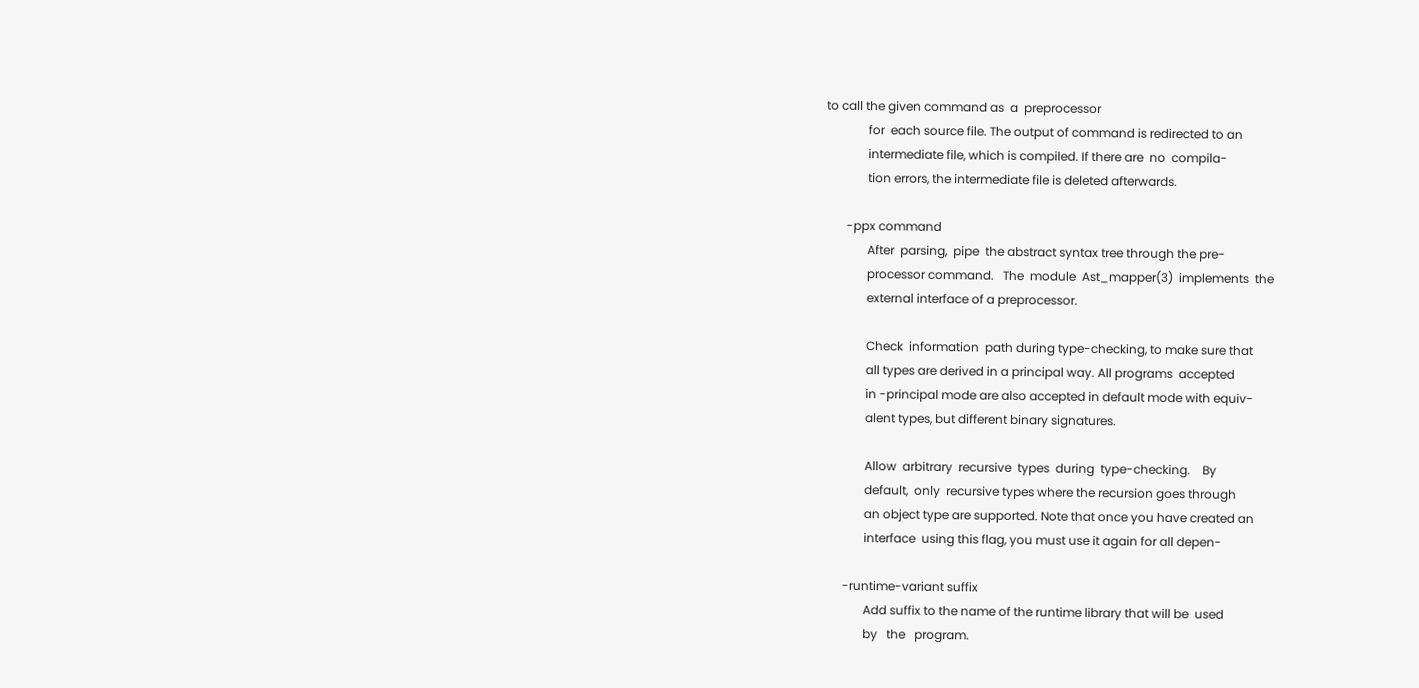to call the given command as  a  preprocessor
              for  each source file. The output of command is redirected to an
              intermediate file, which is compiled. If there are  no  compila-
              tion errors, the intermediate file is deleted afterwards.

       -ppx command
              After  parsing,  pipe  the abstract syntax tree through the pre-
              processor command.   The  module  Ast_mapper(3)  implements  the
              external interface of a preprocessor.

              Check  information  path during type-checking, to make sure that
              all types are derived in a principal way. All programs  accepted
              in -principal mode are also accepted in default mode with equiv-
              alent types, but different binary signatures.

              Allow  arbitrary  recursive  types  during  type-checking.    By
              default,  only  recursive types where the recursion goes through
              an object type are supported. Note that once you have created an
              interface  using this flag, you must use it again for all depen-

       -runtime-variant suffix
              Add suffix to the name of the runtime library that will be  used
              by   the   program.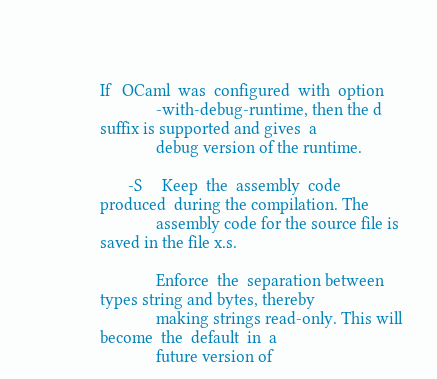If   OCaml  was  configured  with  option
              -with-debug-runtime, then the d suffix is supported and gives  a
              debug version of the runtime.

       -S     Keep  the  assembly  code  produced  during the compilation. The
              assembly code for the source file is saved in the file x.s.

              Enforce  the  separation between types string and bytes, thereby
              making strings read-only. This will  become  the  default  in  a
              future version of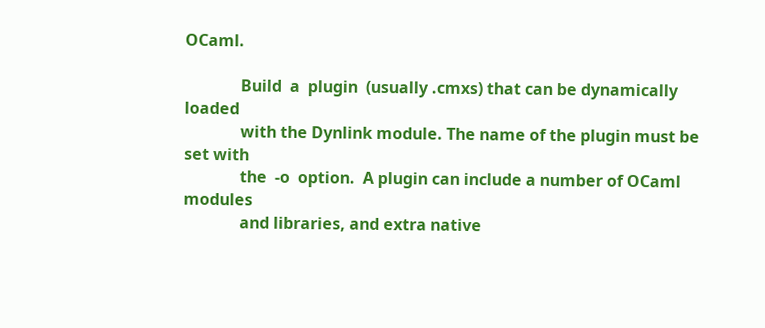OCaml.

              Build  a  plugin  (usually .cmxs) that can be dynamically loaded
              with the Dynlink module. The name of the plugin must be set with
              the  -o  option.  A plugin can include a number of OCaml modules
              and libraries, and extra native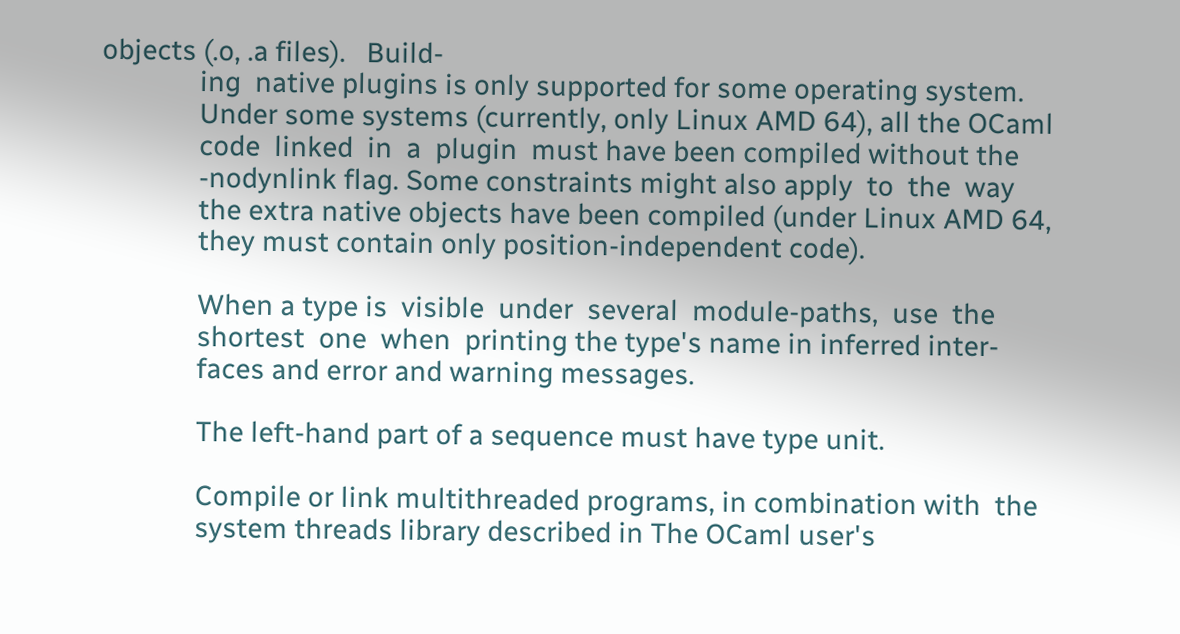objects (.o, .a files).   Build-
              ing  native plugins is only supported for some operating system.
              Under some systems (currently, only Linux AMD 64), all the OCaml
              code  linked  in  a  plugin  must have been compiled without the
              -nodynlink flag. Some constraints might also apply  to  the  way
              the extra native objects have been compiled (under Linux AMD 64,
              they must contain only position-independent code).

              When a type is  visible  under  several  module-paths,  use  the
              shortest  one  when  printing the type's name in inferred inter-
              faces and error and warning messages.

              The left-hand part of a sequence must have type unit.

              Compile or link multithreaded programs, in combination with  the
              system threads library described in The OCaml user's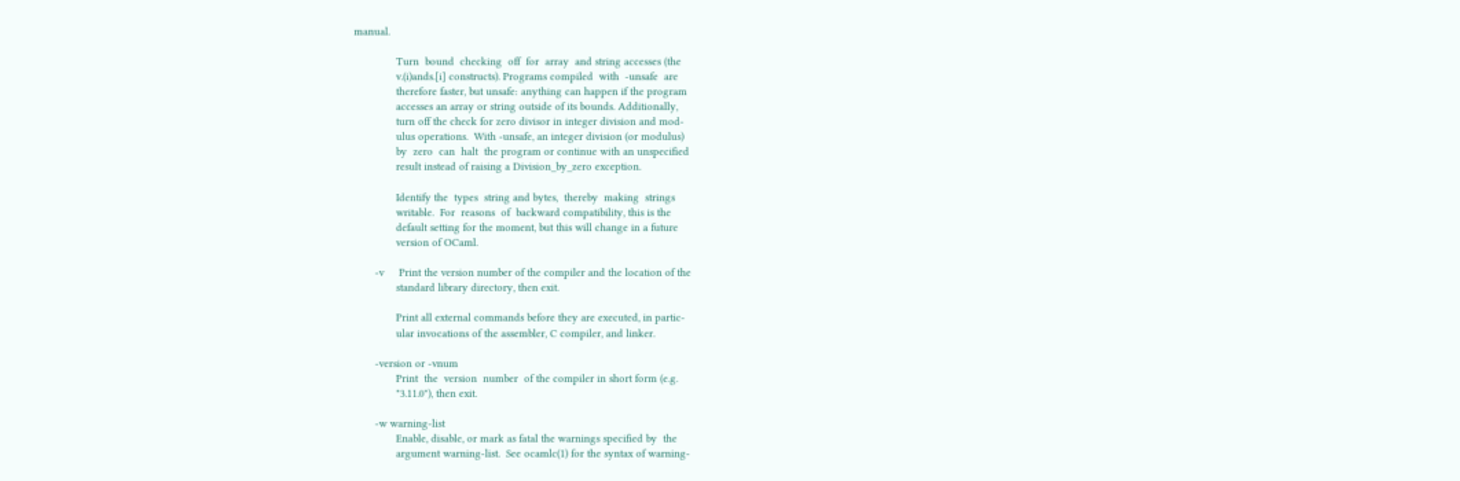manual.

              Turn  bound  checking  off  for  array  and string accesses (the
              v.(i)ands.[i] constructs). Programs compiled  with  -unsafe  are
              therefore faster, but unsafe: anything can happen if the program
              accesses an array or string outside of its bounds. Additionally,
              turn off the check for zero divisor in integer division and mod-
              ulus operations.  With -unsafe, an integer division (or modulus)
              by  zero  can  halt  the program or continue with an unspecified
              result instead of raising a Division_by_zero exception.

              Identify the  types  string and bytes,  thereby  making  strings
              writable.  For  reasons  of  backward compatibility, this is the
              default setting for the moment, but this will change in a future
              version of OCaml.

       -v     Print the version number of the compiler and the location of the
              standard library directory, then exit.

              Print all external commands before they are executed, in partic-
              ular invocations of the assembler, C compiler, and linker.

       -version or -vnum
              Print  the  version  number  of the compiler in short form (e.g.
              "3.11.0"), then exit.

       -w warning-list
              Enable, disable, or mark as fatal the warnings specified by  the
              argument warning-list.  See ocamlc(1) for the syntax of warning-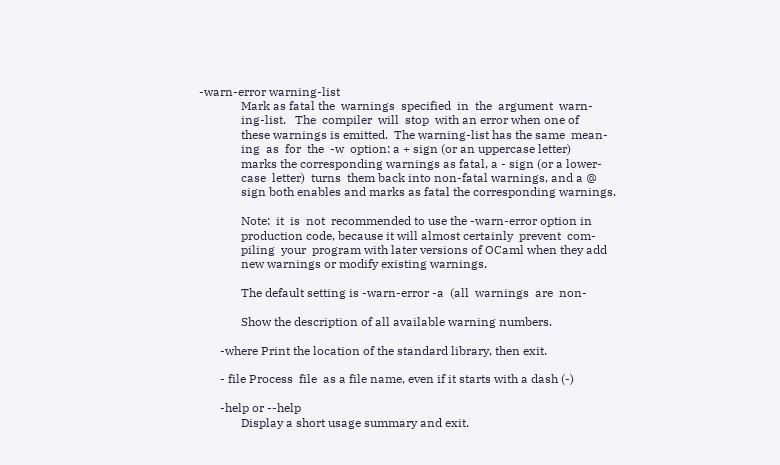-warn-error warning-list
              Mark as fatal the  warnings  specified  in  the  argument  warn-
              ing-list.   The  compiler  will  stop  with an error when one of
              these warnings is emitted.  The warning-list has the same  mean-
              ing  as  for  the  -w  option: a + sign (or an uppercase letter)
              marks the corresponding warnings as fatal, a - sign (or a lower-
              case  letter)  turns  them back into non-fatal warnings, and a @
              sign both enables and marks as fatal the corresponding warnings.

              Note:  it  is  not  recommended to use the -warn-error option in
              production code, because it will almost certainly  prevent  com-
              piling  your  program with later versions of OCaml when they add
              new warnings or modify existing warnings.

              The default setting is -warn-error -a  (all  warnings  are  non-

              Show the description of all available warning numbers.

       -where Print the location of the standard library, then exit.

       - file Process  file  as a file name, even if it starts with a dash (-)

       -help or --help
              Display a short usage summary and exit.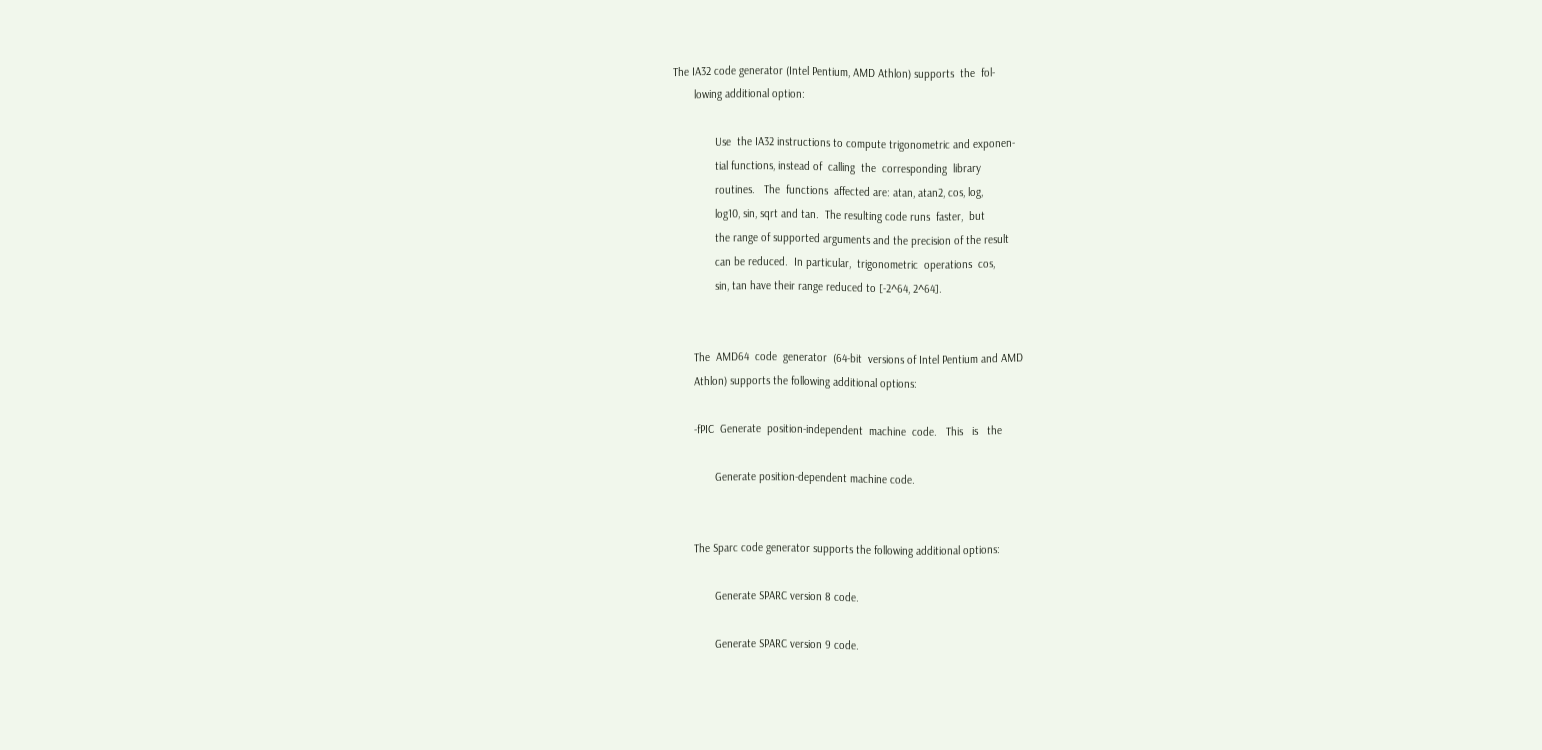The IA32 code generator (Intel Pentium, AMD Athlon) supports  the  fol-
       lowing additional option:

              Use  the IA32 instructions to compute trigonometric and exponen-
              tial functions, instead of  calling  the  corresponding  library
              routines.   The  functions  affected are: atan, atan2, cos, log,
              log10, sin, sqrt and tan.  The resulting code runs  faster,  but
              the range of supported arguments and the precision of the result
              can be reduced.  In particular,  trigonometric  operations  cos,
              sin, tan have their range reduced to [-2^64, 2^64].


       The  AMD64  code  generator  (64-bit  versions of Intel Pentium and AMD
       Athlon) supports the following additional options:

       -fPIC  Generate  position-independent  machine  code.   This   is   the

              Generate position-dependent machine code.


       The Sparc code generator supports the following additional options:

              Generate SPARC version 8 code.

              Generate SPARC version 9 code.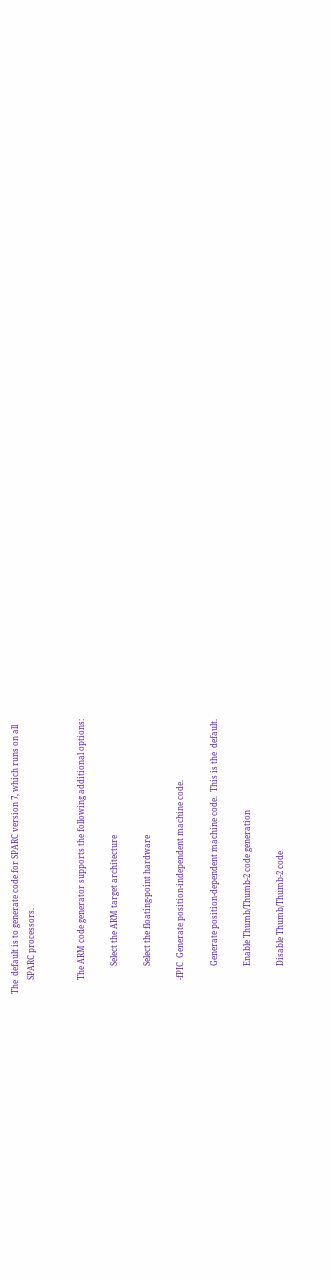The  default is to generate code for SPARC version 7, which runs on all
       SPARC processors.


       The ARM code generator supports the following additional options:

              Select the ARM target architecture

              Select the floating-point hardware

       -fPIC  Generate position-independent machine code.

              Generate position-dependent machine code.  This is the  default.

              Enable Thumb/Thumb-2 code generation

              Disable Thumb/Thumb-2 code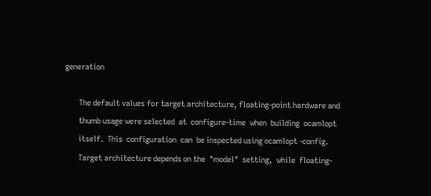generation

       The default values for target architecture, floating-point hardware and
       thumb usage were selected  at  configure-time  when  building  ocamlopt
       itself.  This  configuration  can  be inspected using ocamlopt -config.
       Target architecture depends on the  "model"  setting,  while  floating-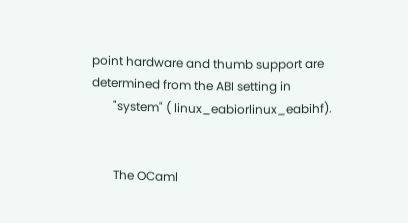point hardware and thumb support are determined from the ABI setting in
       "system" ( linux_eabiorlinux_eabihf).


       The OCaml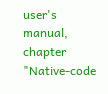user's manual, chapter "Native-code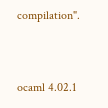compilation".


ocaml 4.02.1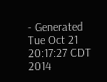- Generated Tue Oct 21 20:17:27 CDT 2014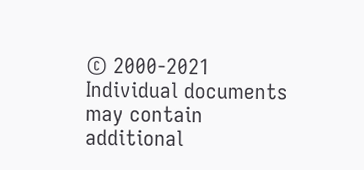© 2000-2021
Individual documents may contain additional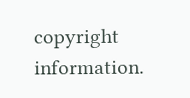copyright information.